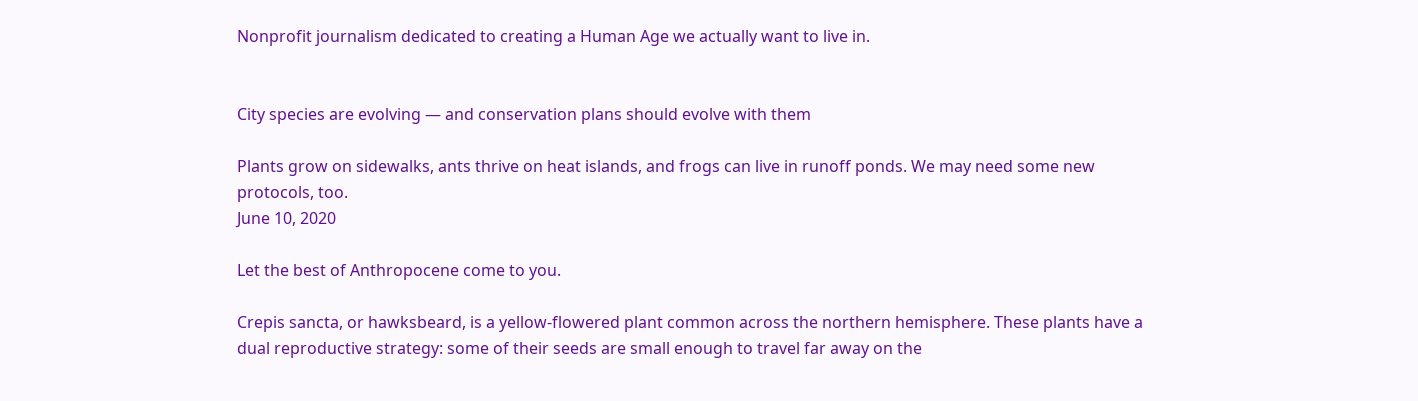Nonprofit journalism dedicated to creating a Human Age we actually want to live in.


City species are evolving — and conservation plans should evolve with them

Plants grow on sidewalks, ants thrive on heat islands, and frogs can live in runoff ponds. We may need some new protocols, too.
June 10, 2020

Let the best of Anthropocene come to you.

Crepis sancta, or hawksbeard, is a yellow-flowered plant common across the northern hemisphere. These plants have a dual reproductive strategy: some of their seeds are small enough to travel far away on the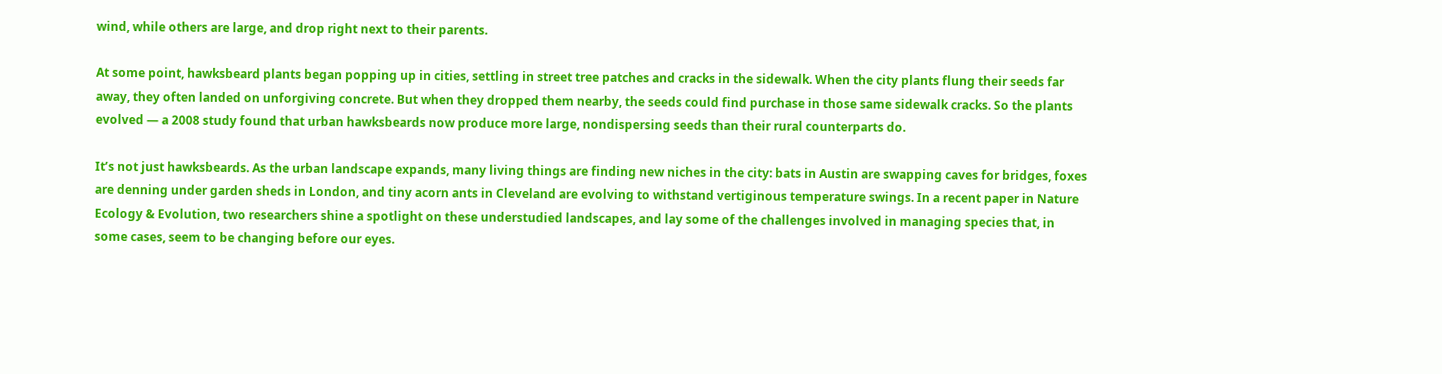wind, while others are large, and drop right next to their parents.

At some point, hawksbeard plants began popping up in cities, settling in street tree patches and cracks in the sidewalk. When the city plants flung their seeds far away, they often landed on unforgiving concrete. But when they dropped them nearby, the seeds could find purchase in those same sidewalk cracks. So the plants evolved — a 2008 study found that urban hawksbeards now produce more large, nondispersing seeds than their rural counterparts do.

It’s not just hawksbeards. As the urban landscape expands, many living things are finding new niches in the city: bats in Austin are swapping caves for bridges, foxes are denning under garden sheds in London, and tiny acorn ants in Cleveland are evolving to withstand vertiginous temperature swings. In a recent paper in Nature Ecology & Evolution, two researchers shine a spotlight on these understudied landscapes, and lay some of the challenges involved in managing species that, in some cases, seem to be changing before our eyes.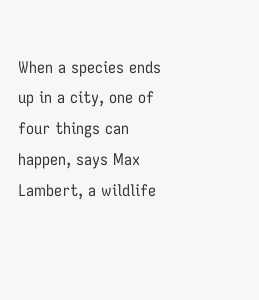When a species ends up in a city, one of four things can happen, says Max Lambert, a wildlife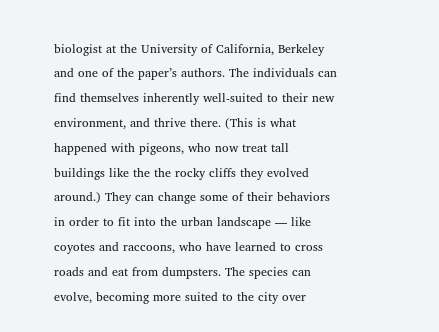biologist at the University of California, Berkeley and one of the paper’s authors. The individuals can find themselves inherently well-suited to their new environment, and thrive there. (This is what happened with pigeons, who now treat tall buildings like the the rocky cliffs they evolved around.) They can change some of their behaviors in order to fit into the urban landscape — like coyotes and raccoons, who have learned to cross roads and eat from dumpsters. The species can evolve, becoming more suited to the city over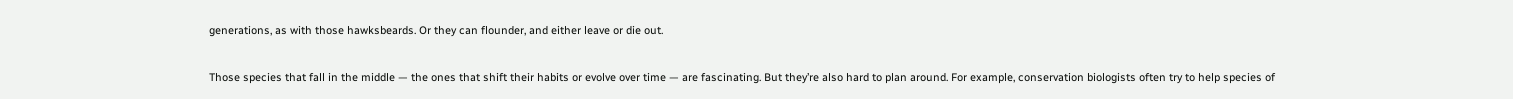generations, as with those hawksbeards. Or they can flounder, and either leave or die out.

Those species that fall in the middle — the ones that shift their habits or evolve over time — are fascinating. But they’re also hard to plan around. For example, conservation biologists often try to help species of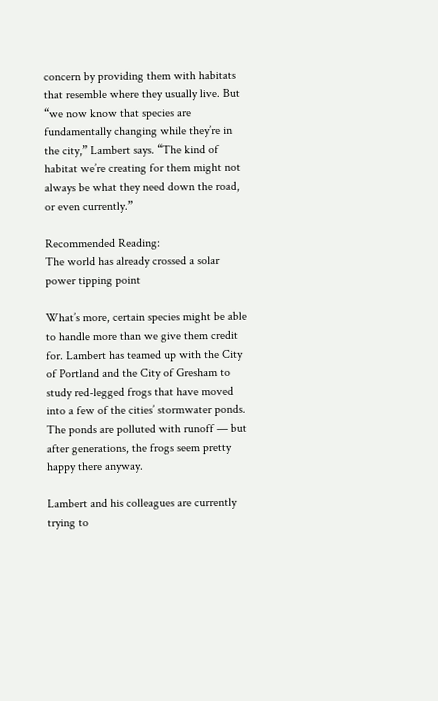concern by providing them with habitats that resemble where they usually live. But “we now know that species are fundamentally changing while they’re in the city,” Lambert says. “The kind of habitat we’re creating for them might not always be what they need down the road, or even currently.”

Recommended Reading:
The world has already crossed a solar power tipping point

What’s more, certain species might be able to handle more than we give them credit for. Lambert has teamed up with the City of Portland and the City of Gresham to study red-legged frogs that have moved into a few of the cities’ stormwater ponds. The ponds are polluted with runoff — but after generations, the frogs seem pretty happy there anyway.

Lambert and his colleagues are currently trying to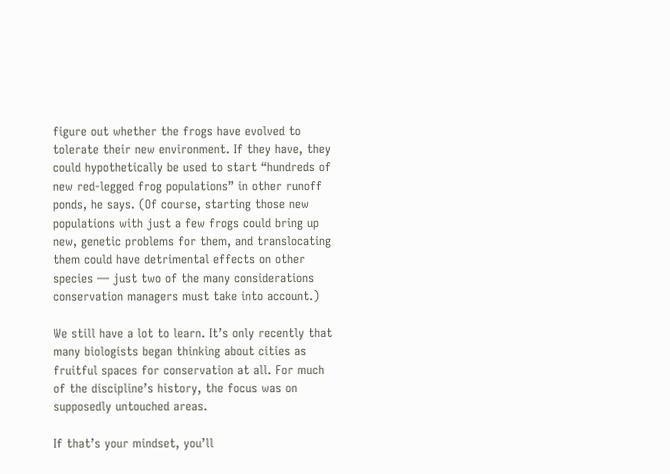figure out whether the frogs have evolved to tolerate their new environment. If they have, they could hypothetically be used to start “hundreds of new red-legged frog populations” in other runoff ponds, he says. (Of course, starting those new populations with just a few frogs could bring up new, genetic problems for them, and translocating them could have detrimental effects on other species — just two of the many considerations conservation managers must take into account.)

We still have a lot to learn. It’s only recently that many biologists began thinking about cities as fruitful spaces for conservation at all. For much of the discipline’s history, the focus was on supposedly untouched areas.

If that’s your mindset, you’ll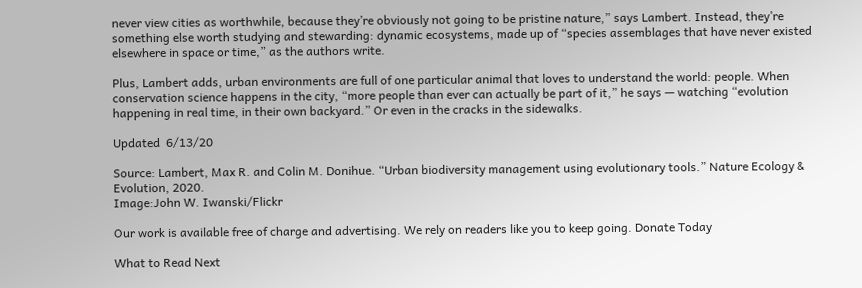never view cities as worthwhile, because they’re obviously not going to be pristine nature,” says Lambert. Instead, they’re something else worth studying and stewarding: dynamic ecosystems, made up of “species assemblages that have never existed elsewhere in space or time,” as the authors write.

Plus, Lambert adds, urban environments are full of one particular animal that loves to understand the world: people. When conservation science happens in the city, “more people than ever can actually be part of it,” he says — watching “evolution happening in real time, in their own backyard.” Or even in the cracks in the sidewalks.

Updated  6/13/20

Source: Lambert, Max R. and Colin M. Donihue. “Urban biodiversity management using evolutionary tools.” Nature Ecology & Evolution, 2020.
Image:John W. Iwanski/Flickr

Our work is available free of charge and advertising. We rely on readers like you to keep going. Donate Today

What to Read Next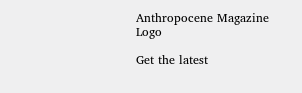Anthropocene Magazine Logo

Get the latest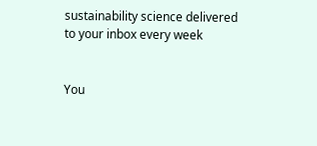sustainability science delivered to your inbox every week


You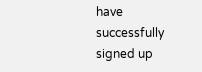have successfully signed up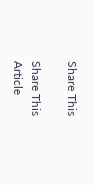Share This

Share This Article